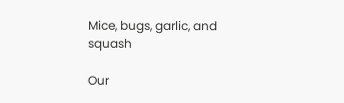Mice, bugs, garlic, and squash

Our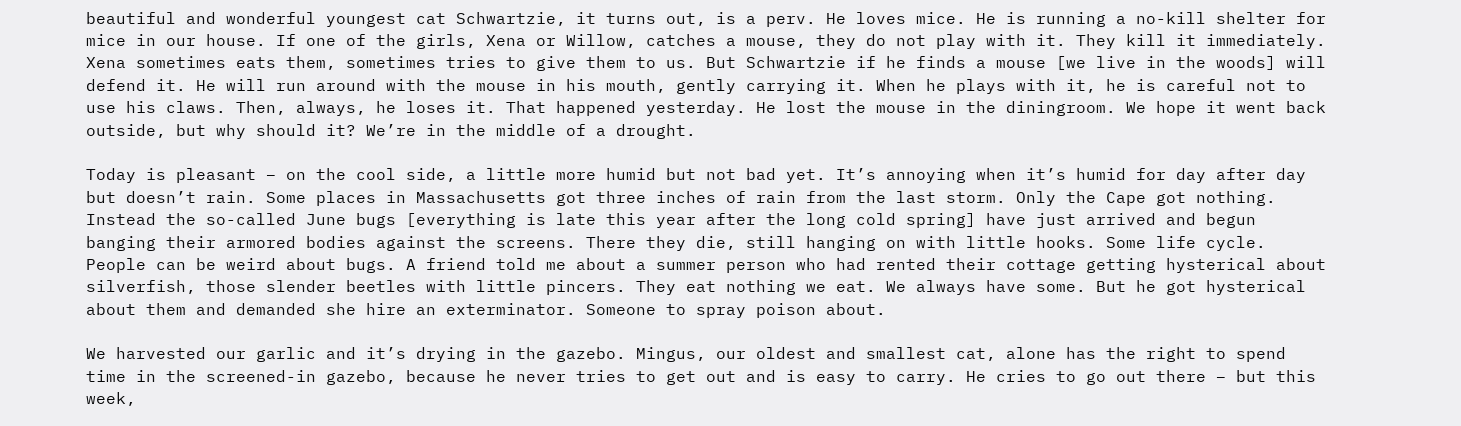beautiful and wonderful youngest cat Schwartzie, it turns out, is a perv. He loves mice. He is running a no-kill shelter for mice in our house. If one of the girls, Xena or Willow, catches a mouse, they do not play with it. They kill it immediately. Xena sometimes eats them, sometimes tries to give them to us. But Schwartzie if he finds a mouse [we live in the woods] will defend it. He will run around with the mouse in his mouth, gently carrying it. When he plays with it, he is careful not to use his claws. Then, always, he loses it. That happened yesterday. He lost the mouse in the diningroom. We hope it went back outside, but why should it? We’re in the middle of a drought.

Today is pleasant – on the cool side, a little more humid but not bad yet. It’s annoying when it’s humid for day after day but doesn’t rain. Some places in Massachusetts got three inches of rain from the last storm. Only the Cape got nothing. Instead the so-called June bugs [everything is late this year after the long cold spring] have just arrived and begun banging their armored bodies against the screens. There they die, still hanging on with little hooks. Some life cycle. People can be weird about bugs. A friend told me about a summer person who had rented their cottage getting hysterical about silverfish, those slender beetles with little pincers. They eat nothing we eat. We always have some. But he got hysterical about them and demanded she hire an exterminator. Someone to spray poison about.

We harvested our garlic and it’s drying in the gazebo. Mingus, our oldest and smallest cat, alone has the right to spend time in the screened-in gazebo, because he never tries to get out and is easy to carry. He cries to go out there – but this week,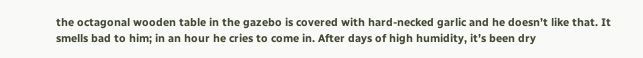the octagonal wooden table in the gazebo is covered with hard-necked garlic and he doesn’t like that. It smells bad to him; in an hour he cries to come in. After days of high humidity, it’s been dry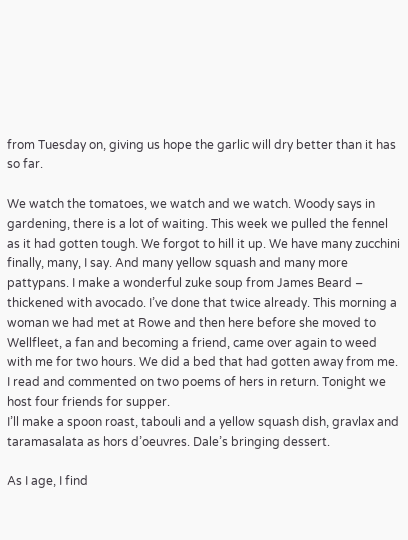from Tuesday on, giving us hope the garlic will dry better than it has so far.

We watch the tomatoes, we watch and we watch. Woody says in gardening, there is a lot of waiting. This week we pulled the fennel as it had gotten tough. We forgot to hill it up. We have many zucchini finally, many, I say. And many yellow squash and many more pattypans. I make a wonderful zuke soup from James Beard – thickened with avocado. I’ve done that twice already. This morning a woman we had met at Rowe and then here before she moved to Wellfleet, a fan and becoming a friend, came over again to weed with me for two hours. We did a bed that had gotten away from me. I read and commented on two poems of hers in return. Tonight we host four friends for supper.
I’ll make a spoon roast, tabouli and a yellow squash dish, gravlax and taramasalata as hors d’oeuvres. Dale’s bringing dessert.

As I age, I find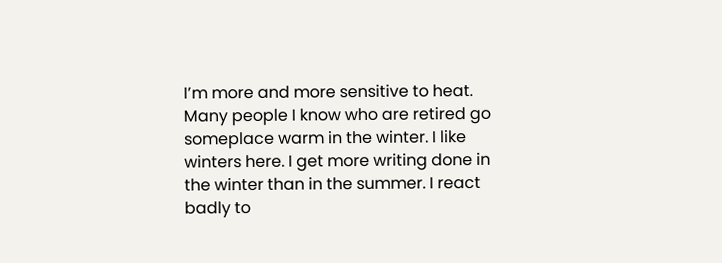I’m more and more sensitive to heat. Many people I know who are retired go someplace warm in the winter. I like winters here. I get more writing done in the winter than in the summer. I react badly to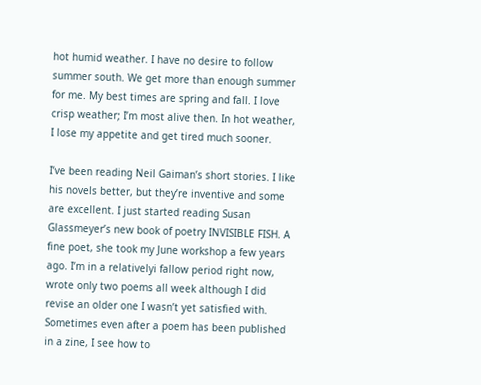hot humid weather. I have no desire to follow summer south. We get more than enough summer for me. My best times are spring and fall. I love crisp weather; I’m most alive then. In hot weather, I lose my appetite and get tired much sooner.

I’ve been reading Neil Gaiman’s short stories. I like his novels better, but they’re inventive and some are excellent. I just started reading Susan Glassmeyer’s new book of poetry INVISIBLE FISH. A fine poet, she took my June workshop a few years ago. I’m in a relativelyi fallow period right now, wrote only two poems all week although I did revise an older one I wasn’t yet satisfied with. Sometimes even after a poem has been published in a zine, I see how to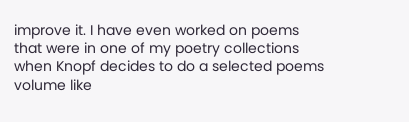improve it. I have even worked on poems that were in one of my poetry collections when Knopf decides to do a selected poems volume like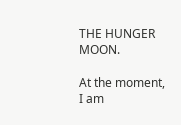THE HUNGER MOON.

At the moment, I am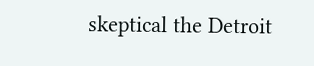skeptical the Detroit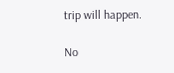trip will happen.

No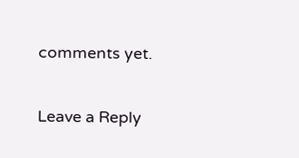comments yet.

Leave a Reply